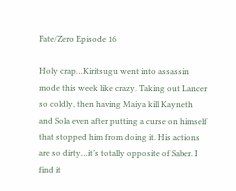Fate/Zero Episode 16

Holy crap…Kiritsugu went into assassin mode this week like crazy. Taking out Lancer so coldly, then having Maiya kill Kayneth and Sola even after putting a curse on himself that stopped him from doing it. His actions are so dirty…it’s totally opposite of Saber. I find it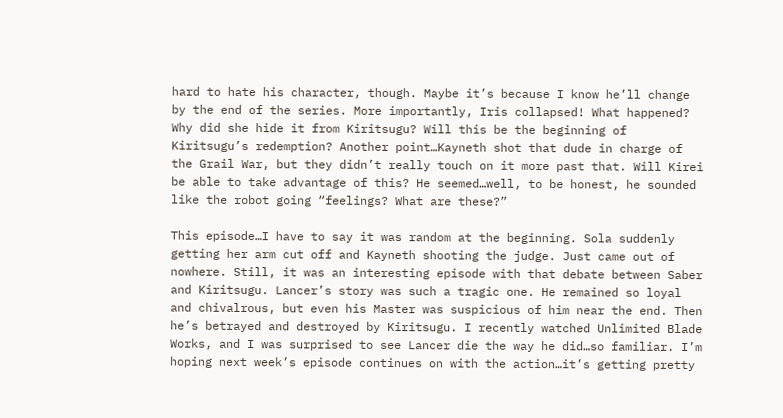hard to hate his character, though. Maybe it’s because I know he’ll change by the end of the series. More importantly, Iris collapsed! What happened? Why did she hide it from Kiritsugu? Will this be the beginning of Kiritsugu’s redemption? Another point…Kayneth shot that dude in charge of the Grail War, but they didn’t really touch on it more past that. Will Kirei be able to take advantage of this? He seemed…well, to be honest, he sounded like the robot going “feelings? What are these?”

This episode…I have to say it was random at the beginning. Sola suddenly getting her arm cut off and Kayneth shooting the judge. Just came out of nowhere. Still, it was an interesting episode with that debate between Saber and Kiritsugu. Lancer’s story was such a tragic one. He remained so loyal and chivalrous, but even his Master was suspicious of him near the end. Then he’s betrayed and destroyed by Kiritsugu. I recently watched Unlimited Blade Works, and I was surprised to see Lancer die the way he did…so familiar. I’m hoping next week’s episode continues on with the action…it’s getting pretty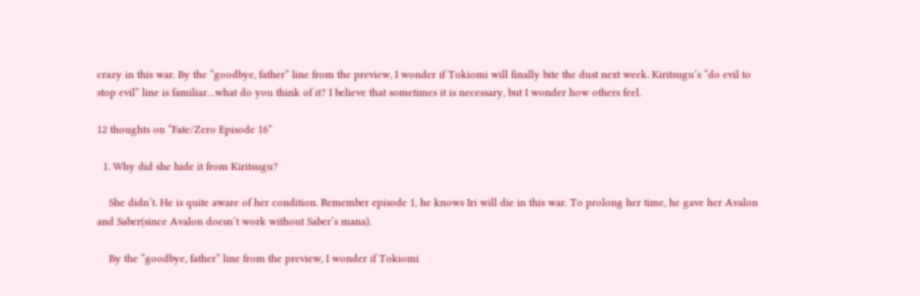crazy in this war. By the “goodbye, father” line from the preview, I wonder if Tokiomi will finally bite the dust next week. Kiritsugu’s “do evil to stop evil” line is familiar…what do you think of it? I believe that sometimes it is necessary, but I wonder how others feel.

12 thoughts on “Fate/Zero Episode 16”

  1. Why did she hide it from Kiritsugu?

    She didn’t. He is quite aware of her condition. Remember episode 1, he knows Iri will die in this war. To prolong her time, he gave her Avalon and Saber(since Avalon doesn’t work without Saber’s mana).

    By the “goodbye, father” line from the preview, I wonder if Tokiomi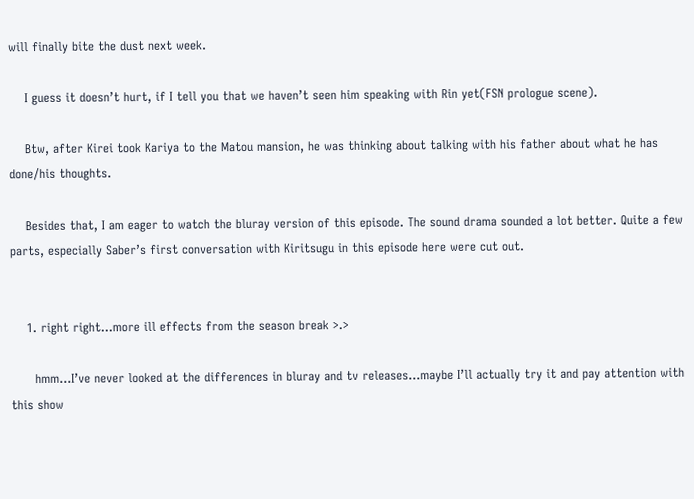will finally bite the dust next week.

    I guess it doesn’t hurt, if I tell you that we haven’t seen him speaking with Rin yet(FSN prologue scene).

    Btw, after Kirei took Kariya to the Matou mansion, he was thinking about talking with his father about what he has done/his thoughts.

    Besides that, I am eager to watch the bluray version of this episode. The sound drama sounded a lot better. Quite a few parts, especially Saber’s first conversation with Kiritsugu in this episode here were cut out.


    1. right right…more ill effects from the season break >.>

      hmm…I’ve never looked at the differences in bluray and tv releases…maybe I’ll actually try it and pay attention with this show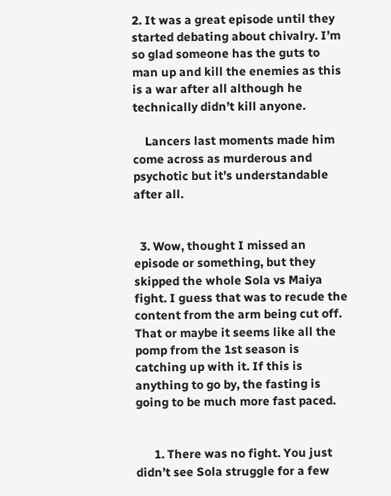2. It was a great episode until they started debating about chivalry. I’m so glad someone has the guts to man up and kill the enemies as this is a war after all although he technically didn’t kill anyone.

    Lancers last moments made him come across as murderous and psychotic but it’s understandable after all.


  3. Wow, thought I missed an episode or something, but they skipped the whole Sola vs Maiya fight. I guess that was to recude the content from the arm being cut off. That or maybe it seems like all the pomp from the 1st season is catching up with it. If this is anything to go by, the fasting is going to be much more fast paced.


      1. There was no fight. You just didn’t see Sola struggle for a few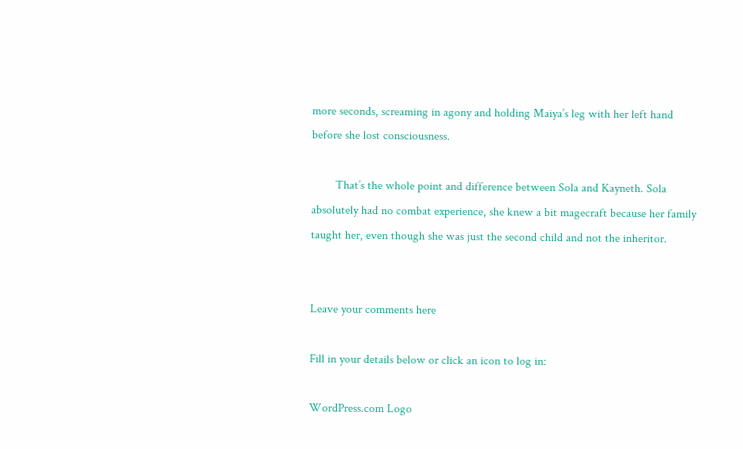more seconds, screaming in agony and holding Maiya’s leg with her left hand before she lost consciousness.

        That’s the whole point and difference between Sola and Kayneth. Sola absolutely had no combat experience, she knew a bit magecraft because her family taught her, even though she was just the second child and not the inheritor.


Leave your comments here

Fill in your details below or click an icon to log in:

WordPress.com Logo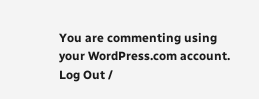You are commenting using your WordPress.com account. Log Out /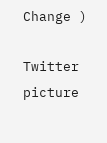Change )

Twitter picture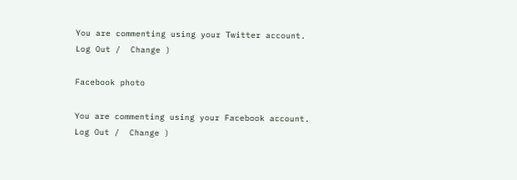You are commenting using your Twitter account. Log Out /  Change )

Facebook photo

You are commenting using your Facebook account. Log Out /  Change )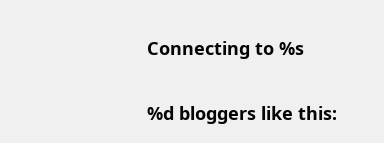Connecting to %s

%d bloggers like this: